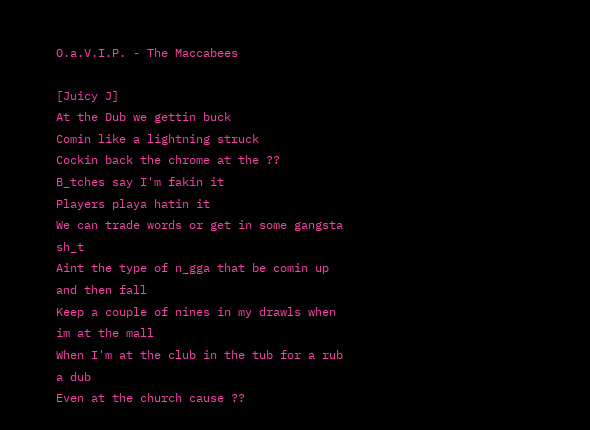O.a.V.I.P. - The Maccabees

[Juicy J]
At the Dub we gettin buck
Comin like a lightning struck
Cockin back the chrome at the ??
B_tches say I'm fakin it
Players playa hatin it
We can trade words or get in some gangsta sh_t
Aint the type of n_gga that be comin up and then fall
Keep a couple of nines in my drawls when im at the mall
When I'm at the club in the tub for a rub a dub
Even at the church cause ??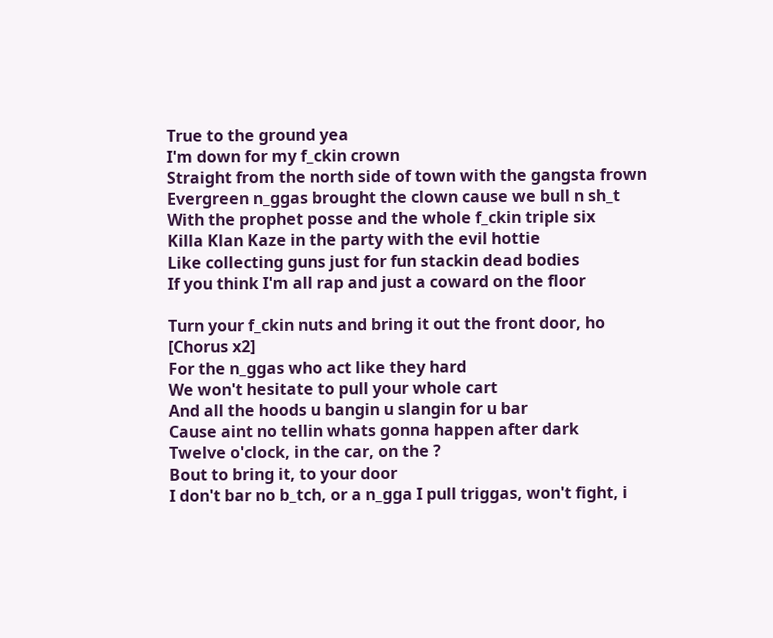True to the ground yea
I'm down for my f_ckin crown
Straight from the north side of town with the gangsta frown
Evergreen n_ggas brought the clown cause we bull n sh_t
With the prophet posse and the whole f_ckin triple six
Killa Klan Kaze in the party with the evil hottie
Like collecting guns just for fun stackin dead bodies
If you think I'm all rap and just a coward on the floor

Turn your f_ckin nuts and bring it out the front door, ho
[Chorus x2]
For the n_ggas who act like they hard
We won't hesitate to pull your whole cart
And all the hoods u bangin u slangin for u bar
Cause aint no tellin whats gonna happen after dark
Twelve o'clock, in the car, on the ?
Bout to bring it, to your door
I don't bar no b_tch, or a n_gga I pull triggas, won't fight, i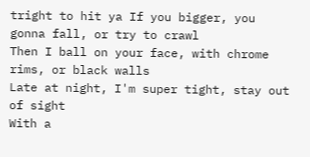tright to hit ya If you bigger, you gonna fall, or try to crawl
Then I ball on your face, with chrome rims, or black walls
Late at night, I'm super tight, stay out of sight
With a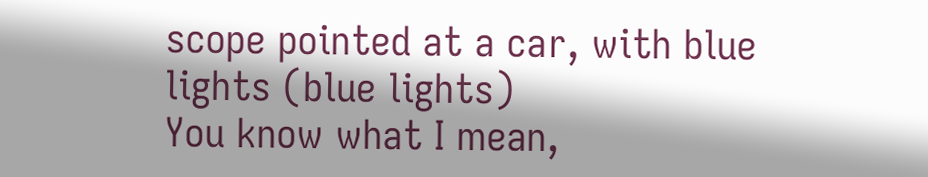scope pointed at a car, with blue lights (blue lights)
You know what I mean,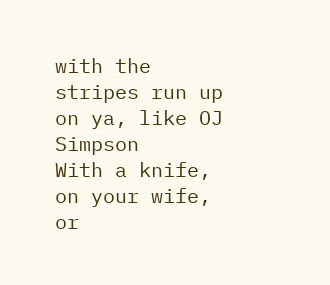with the stripes run up on ya, like OJ Simpson
With a knife, on your wife, or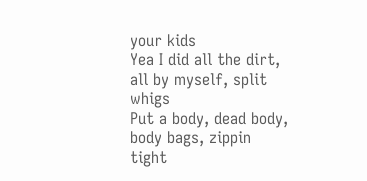your kids
Yea I did all the dirt, all by myself, split whigs
Put a body, dead body, body bags, zippin tight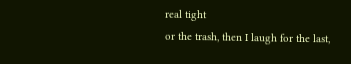real tight
or the trash, then I laugh for the last,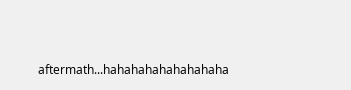aftermath...hahahahahahahahaha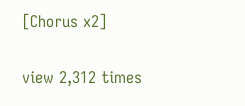[Chorus x2]

view 2,312 times